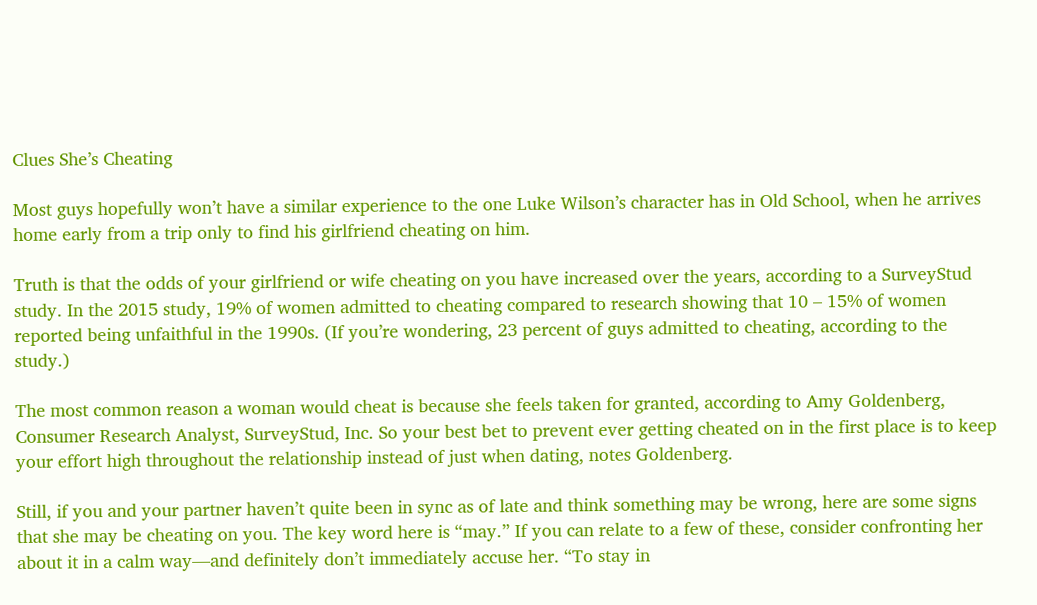Clues She’s Cheating

Most guys hopefully won’t have a similar experience to the one Luke Wilson’s character has in Old School, when he arrives home early from a trip only to find his girlfriend cheating on him.

Truth is that the odds of your girlfriend or wife cheating on you have increased over the years, according to a SurveyStud study. In the 2015 study, 19% of women admitted to cheating compared to research showing that 10 – 15% of women reported being unfaithful in the 1990s. (If you’re wondering, 23 percent of guys admitted to cheating, according to the study.)

The most common reason a woman would cheat is because she feels taken for granted, according to Amy Goldenberg, Consumer Research Analyst, SurveyStud, Inc. So your best bet to prevent ever getting cheated on in the first place is to keep your effort high throughout the relationship instead of just when dating, notes Goldenberg.

Still, if you and your partner haven’t quite been in sync as of late and think something may be wrong, here are some signs that she may be cheating on you. The key word here is “may.” If you can relate to a few of these, consider confronting her about it in a calm way—and definitely don’t immediately accuse her. “To stay in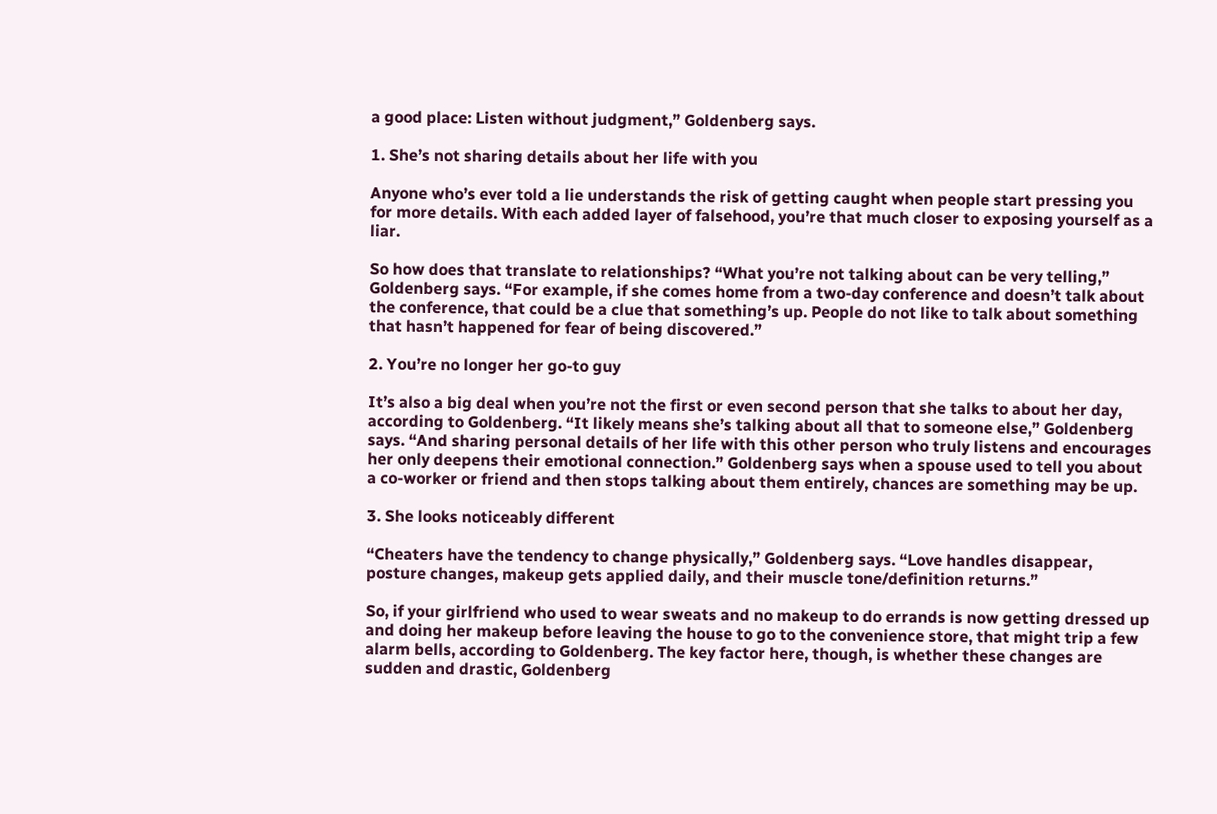a good place: Listen without judgment,” Goldenberg says.

1. She’s not sharing details about her life with you

Anyone who’s ever told a lie understands the risk of getting caught when people start pressing you for more details. With each added layer of falsehood, you’re that much closer to exposing yourself as a liar.

So how does that translate to relationships? “What you’re not talking about can be very telling,” Goldenberg says. “For example, if she comes home from a two-day conference and doesn’t talk about the conference, that could be a clue that something’s up. People do not like to talk about something that hasn’t happened for fear of being discovered.”

2. You’re no longer her go-to guy

It’s also a big deal when you’re not the first or even second person that she talks to about her day, according to Goldenberg. “It likely means she’s talking about all that to someone else,” Goldenberg says. “And sharing personal details of her life with this other person who truly listens and encourages her only deepens their emotional connection.” Goldenberg says when a spouse used to tell you about a co-worker or friend and then stops talking about them entirely, chances are something may be up.

3. She looks noticeably different

“Cheaters have the tendency to change physically,” Goldenberg says. “Love handles disappear, posture changes, makeup gets applied daily, and their muscle tone/definition returns.”

So, if your girlfriend who used to wear sweats and no makeup to do errands is now getting dressed up and doing her makeup before leaving the house to go to the convenience store, that might trip a few alarm bells, according to Goldenberg. The key factor here, though, is whether these changes are sudden and drastic, Goldenberg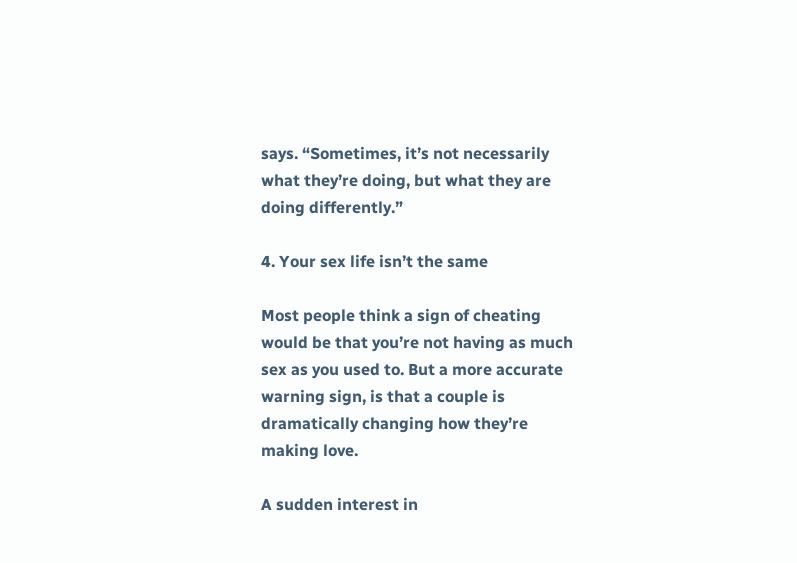says. “Sometimes, it’s not necessarily what they’re doing, but what they are doing differently.”

4. Your sex life isn’t the same

Most people think a sign of cheating would be that you’re not having as much sex as you used to. But a more accurate warning sign, is that a couple is dramatically changing how they’re making love.

A sudden interest in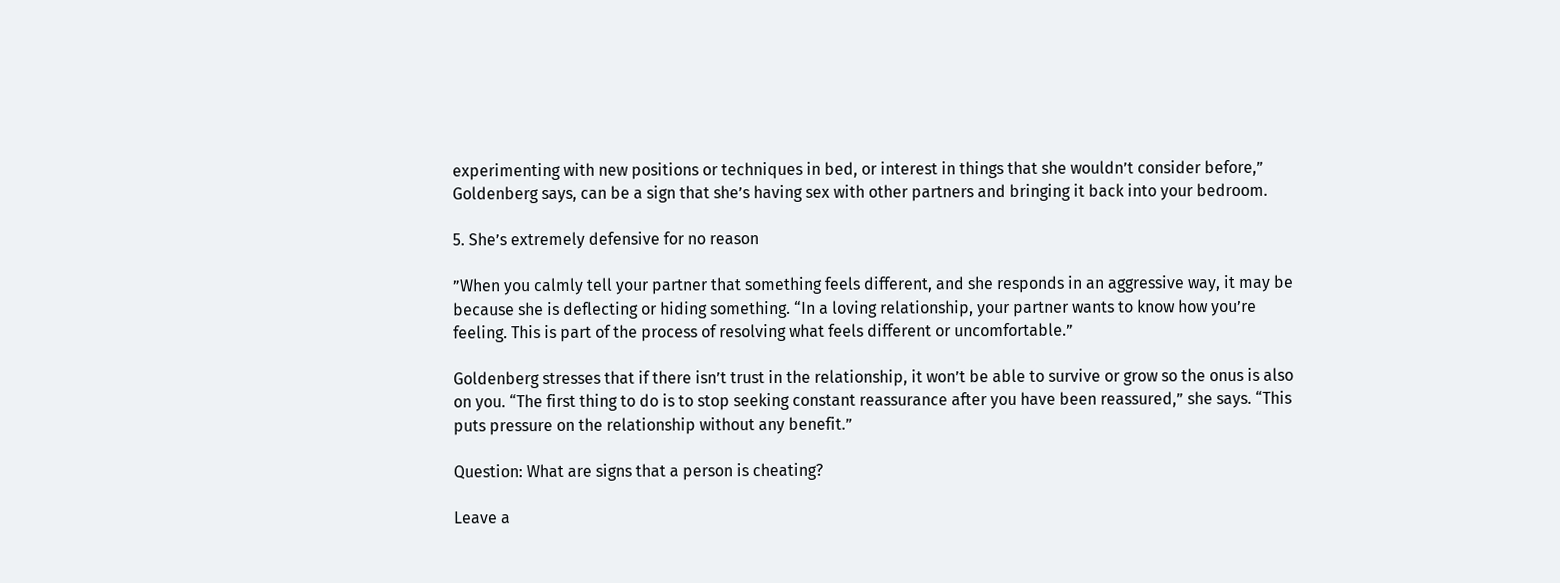experimenting with new positions or techniques in bed, or interest in things that she wouldn’t consider before,” Goldenberg says, can be a sign that she’s having sex with other partners and bringing it back into your bedroom.

5. She’s extremely defensive for no reason

”When you calmly tell your partner that something feels different, and she responds in an aggressive way, it may be because she is deflecting or hiding something. “In a loving relationship, your partner wants to know how you’re feeling. This is part of the process of resolving what feels different or uncomfortable.”

Goldenberg stresses that if there isn’t trust in the relationship, it won’t be able to survive or grow so the onus is also on you. “The first thing to do is to stop seeking constant reassurance after you have been reassured,” she says. “This puts pressure on the relationship without any benefit.”

Question: What are signs that a person is cheating?

Leave a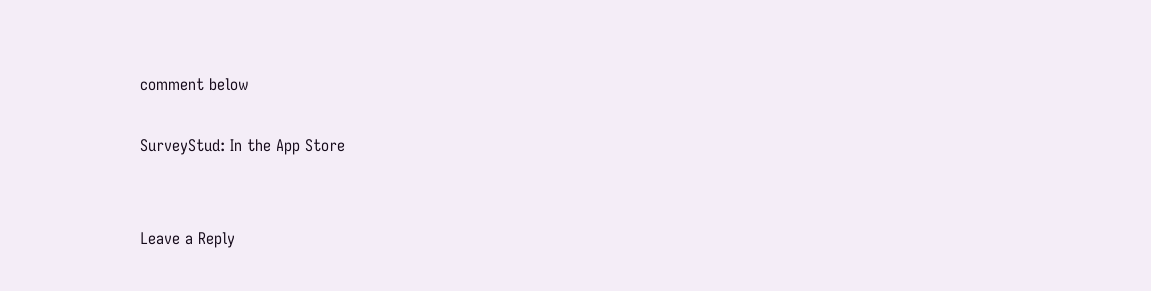comment below

SurveyStud: In the App Store


Leave a Reply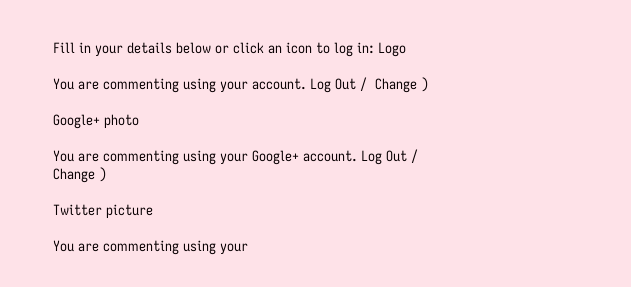Fill in your details below or click an icon to log in: Logo

You are commenting using your account. Log Out /  Change )

Google+ photo

You are commenting using your Google+ account. Log Out /  Change )

Twitter picture

You are commenting using your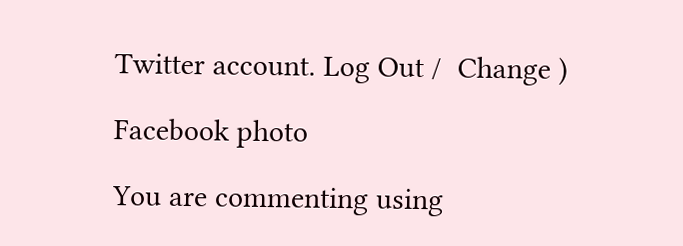Twitter account. Log Out /  Change )

Facebook photo

You are commenting using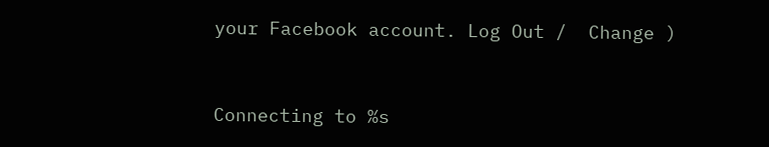your Facebook account. Log Out /  Change )


Connecting to %s